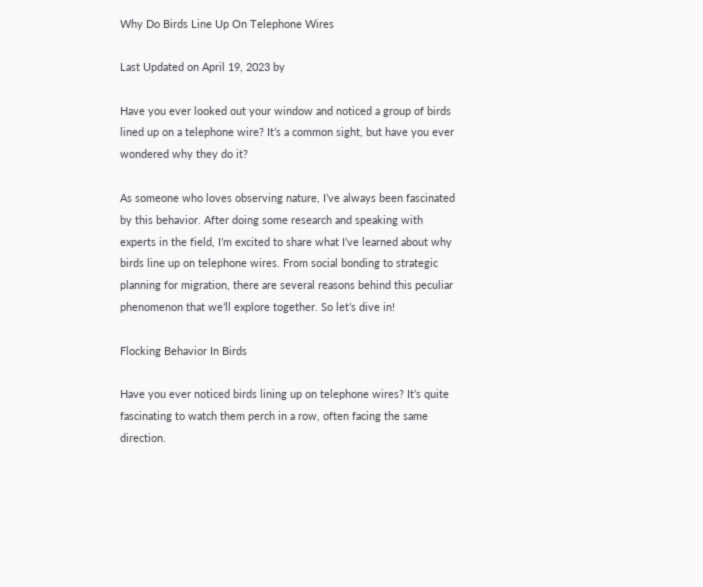Why Do Birds Line Up On Telephone Wires

Last Updated on April 19, 2023 by

Have you ever looked out your window and noticed a group of birds lined up on a telephone wire? It’s a common sight, but have you ever wondered why they do it?

As someone who loves observing nature, I’ve always been fascinated by this behavior. After doing some research and speaking with experts in the field, I’m excited to share what I’ve learned about why birds line up on telephone wires. From social bonding to strategic planning for migration, there are several reasons behind this peculiar phenomenon that we’ll explore together. So let’s dive in!

Flocking Behavior In Birds

Have you ever noticed birds lining up on telephone wires? It’s quite fascinating to watch them perch in a row, often facing the same direction.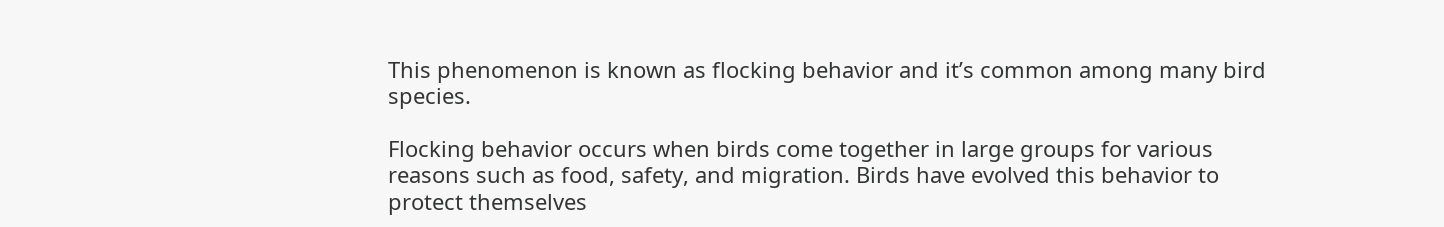This phenomenon is known as flocking behavior and it’s common among many bird species.

Flocking behavior occurs when birds come together in large groups for various reasons such as food, safety, and migration. Birds have evolved this behavior to protect themselves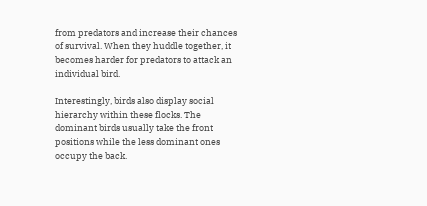from predators and increase their chances of survival. When they huddle together, it becomes harder for predators to attack an individual bird.

Interestingly, birds also display social hierarchy within these flocks. The dominant birds usually take the front positions while the less dominant ones occupy the back.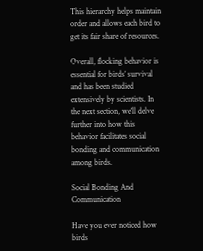This hierarchy helps maintain order and allows each bird to get its fair share of resources.

Overall, flocking behavior is essential for birds’ survival and has been studied extensively by scientists. In the next section, we’ll delve further into how this behavior facilitates social bonding and communication among birds.

Social Bonding And Communication

Have you ever noticed how birds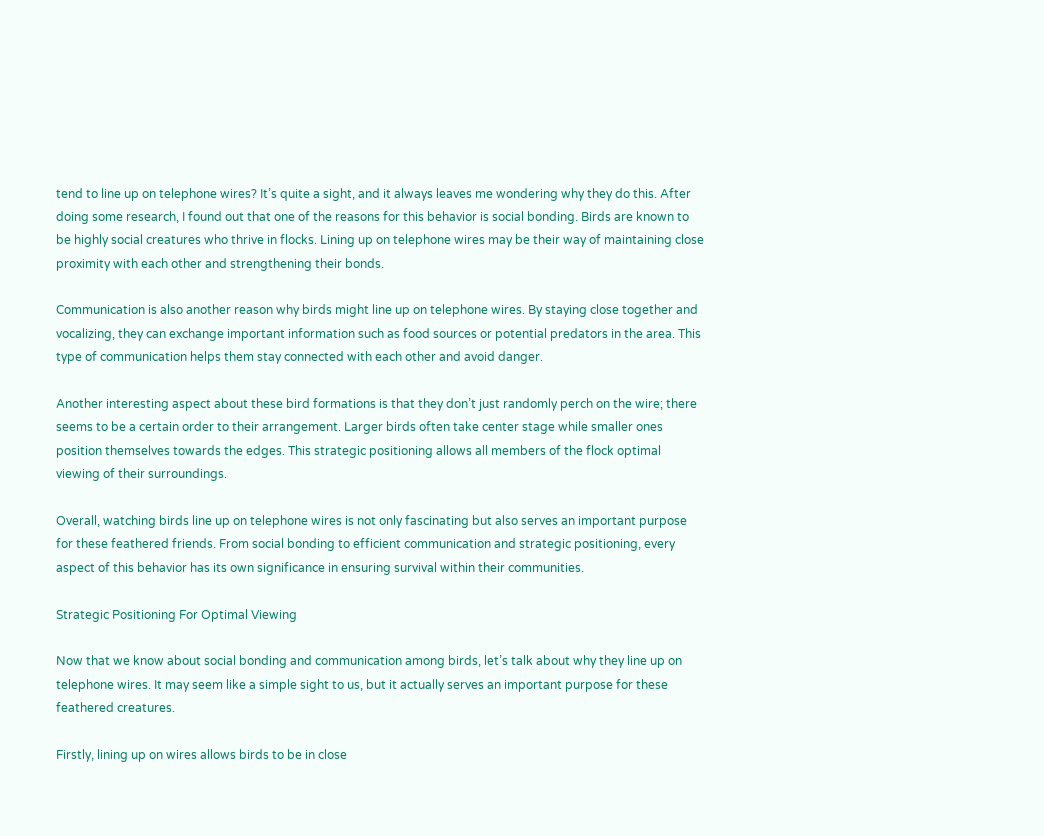tend to line up on telephone wires? It’s quite a sight, and it always leaves me wondering why they do this. After doing some research, I found out that one of the reasons for this behavior is social bonding. Birds are known to be highly social creatures who thrive in flocks. Lining up on telephone wires may be their way of maintaining close proximity with each other and strengthening their bonds.

Communication is also another reason why birds might line up on telephone wires. By staying close together and vocalizing, they can exchange important information such as food sources or potential predators in the area. This type of communication helps them stay connected with each other and avoid danger.

Another interesting aspect about these bird formations is that they don’t just randomly perch on the wire; there seems to be a certain order to their arrangement. Larger birds often take center stage while smaller ones position themselves towards the edges. This strategic positioning allows all members of the flock optimal viewing of their surroundings.

Overall, watching birds line up on telephone wires is not only fascinating but also serves an important purpose for these feathered friends. From social bonding to efficient communication and strategic positioning, every aspect of this behavior has its own significance in ensuring survival within their communities.

Strategic Positioning For Optimal Viewing

Now that we know about social bonding and communication among birds, let’s talk about why they line up on telephone wires. It may seem like a simple sight to us, but it actually serves an important purpose for these feathered creatures.

Firstly, lining up on wires allows birds to be in close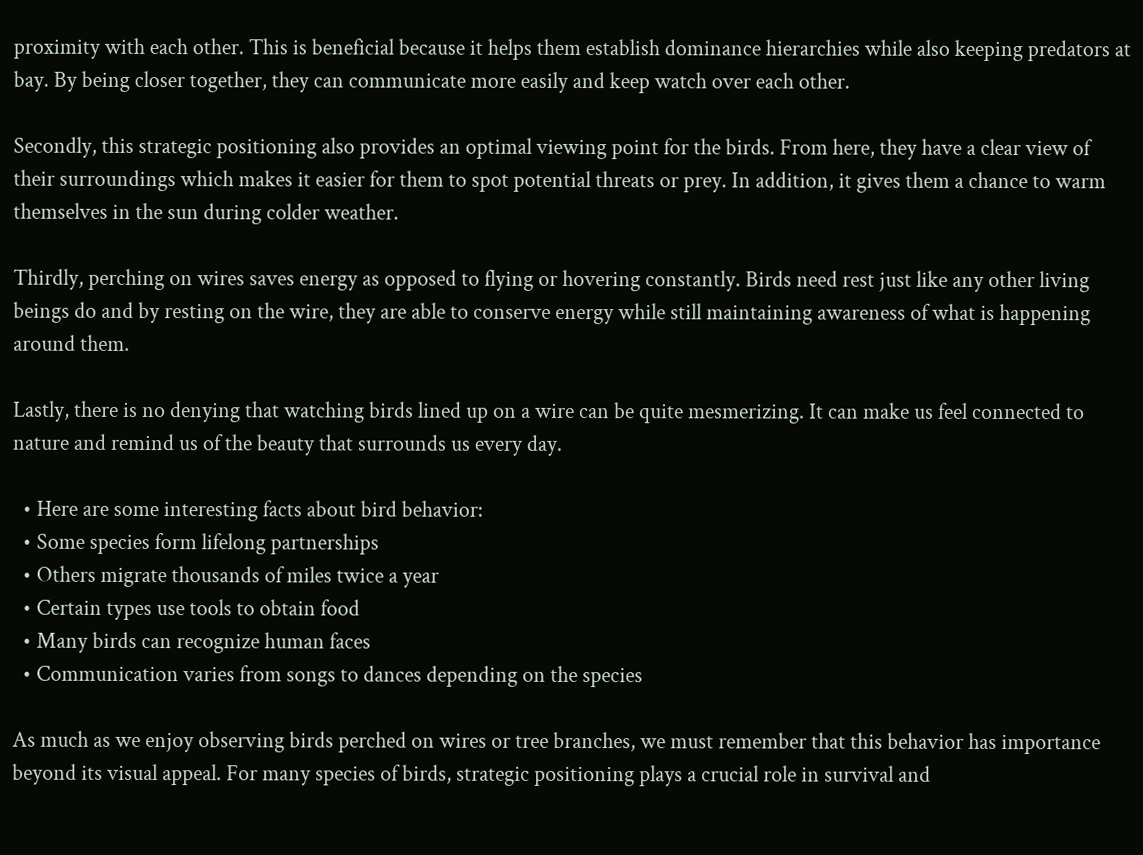proximity with each other. This is beneficial because it helps them establish dominance hierarchies while also keeping predators at bay. By being closer together, they can communicate more easily and keep watch over each other.

Secondly, this strategic positioning also provides an optimal viewing point for the birds. From here, they have a clear view of their surroundings which makes it easier for them to spot potential threats or prey. In addition, it gives them a chance to warm themselves in the sun during colder weather.

Thirdly, perching on wires saves energy as opposed to flying or hovering constantly. Birds need rest just like any other living beings do and by resting on the wire, they are able to conserve energy while still maintaining awareness of what is happening around them.

Lastly, there is no denying that watching birds lined up on a wire can be quite mesmerizing. It can make us feel connected to nature and remind us of the beauty that surrounds us every day.

  • Here are some interesting facts about bird behavior:
  • Some species form lifelong partnerships
  • Others migrate thousands of miles twice a year
  • Certain types use tools to obtain food
  • Many birds can recognize human faces
  • Communication varies from songs to dances depending on the species

As much as we enjoy observing birds perched on wires or tree branches, we must remember that this behavior has importance beyond its visual appeal. For many species of birds, strategic positioning plays a crucial role in survival and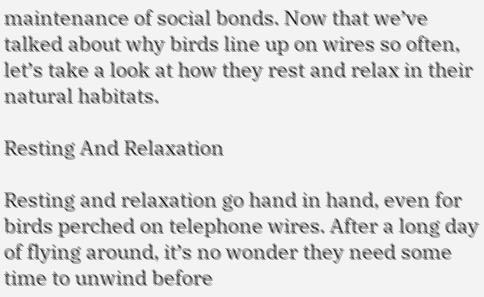maintenance of social bonds. Now that we’ve talked about why birds line up on wires so often, let’s take a look at how they rest and relax in their natural habitats.

Resting And Relaxation

Resting and relaxation go hand in hand, even for birds perched on telephone wires. After a long day of flying around, it’s no wonder they need some time to unwind before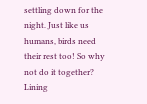settling down for the night. Just like us humans, birds need their rest too! So why not do it together? Lining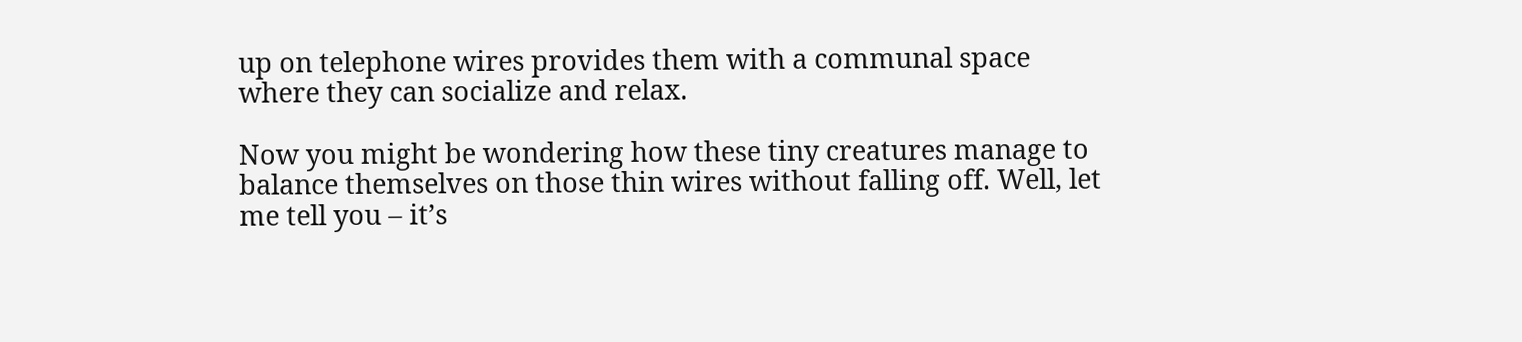up on telephone wires provides them with a communal space where they can socialize and relax.

Now you might be wondering how these tiny creatures manage to balance themselves on those thin wires without falling off. Well, let me tell you – it’s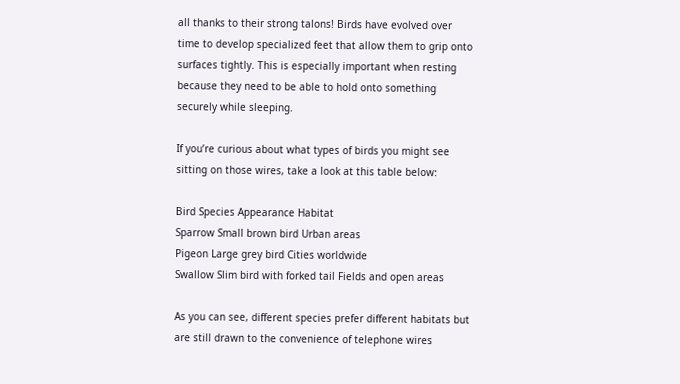all thanks to their strong talons! Birds have evolved over time to develop specialized feet that allow them to grip onto surfaces tightly. This is especially important when resting because they need to be able to hold onto something securely while sleeping.

If you’re curious about what types of birds you might see sitting on those wires, take a look at this table below:

Bird Species Appearance Habitat
Sparrow Small brown bird Urban areas
Pigeon Large grey bird Cities worldwide
Swallow Slim bird with forked tail Fields and open areas

As you can see, different species prefer different habitats but are still drawn to the convenience of telephone wires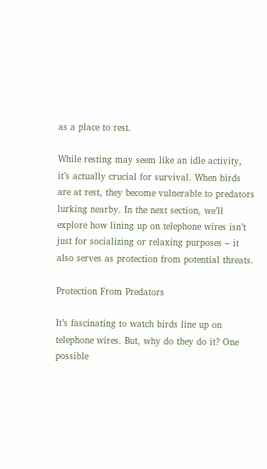as a place to rest.

While resting may seem like an idle activity, it’s actually crucial for survival. When birds are at rest, they become vulnerable to predators lurking nearby. In the next section, we’ll explore how lining up on telephone wires isn’t just for socializing or relaxing purposes – it also serves as protection from potential threats.

Protection From Predators

It’s fascinating to watch birds line up on telephone wires. But, why do they do it? One possible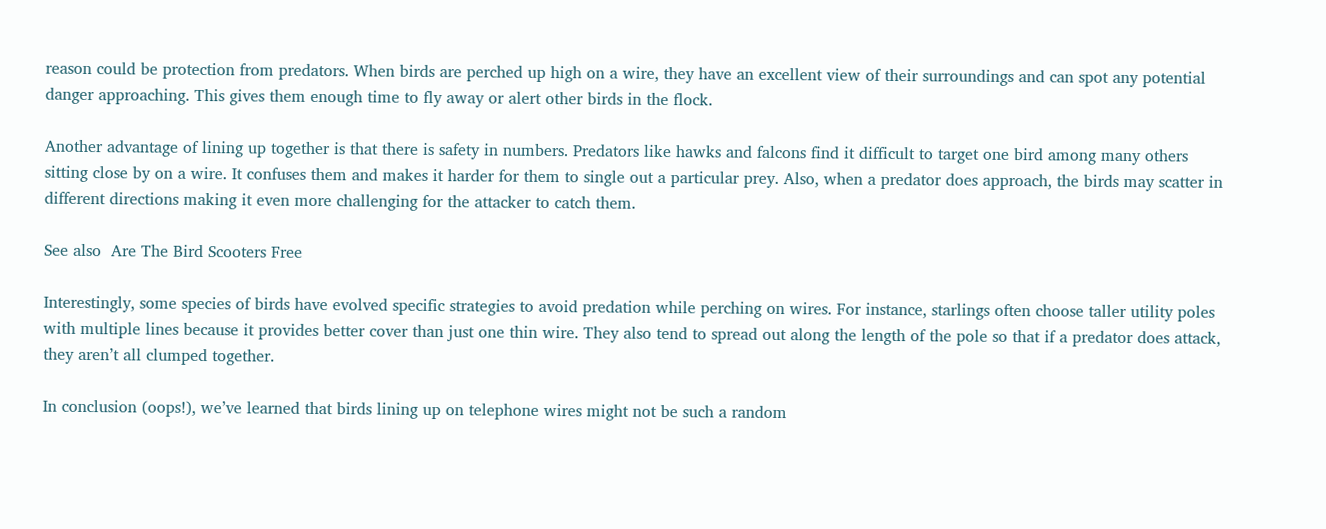reason could be protection from predators. When birds are perched up high on a wire, they have an excellent view of their surroundings and can spot any potential danger approaching. This gives them enough time to fly away or alert other birds in the flock.

Another advantage of lining up together is that there is safety in numbers. Predators like hawks and falcons find it difficult to target one bird among many others sitting close by on a wire. It confuses them and makes it harder for them to single out a particular prey. Also, when a predator does approach, the birds may scatter in different directions making it even more challenging for the attacker to catch them.

See also  Are The Bird Scooters Free

Interestingly, some species of birds have evolved specific strategies to avoid predation while perching on wires. For instance, starlings often choose taller utility poles with multiple lines because it provides better cover than just one thin wire. They also tend to spread out along the length of the pole so that if a predator does attack, they aren’t all clumped together.

In conclusion (oops!), we’ve learned that birds lining up on telephone wires might not be such a random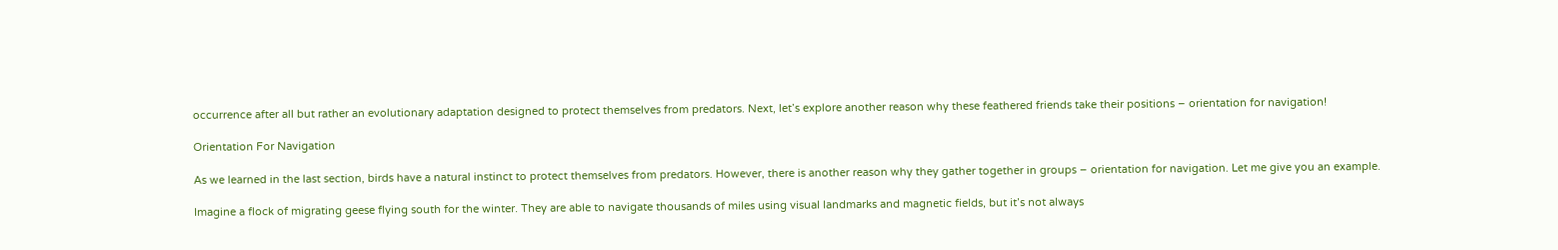occurrence after all but rather an evolutionary adaptation designed to protect themselves from predators. Next, let’s explore another reason why these feathered friends take their positions – orientation for navigation!

Orientation For Navigation

As we learned in the last section, birds have a natural instinct to protect themselves from predators. However, there is another reason why they gather together in groups – orientation for navigation. Let me give you an example.

Imagine a flock of migrating geese flying south for the winter. They are able to navigate thousands of miles using visual landmarks and magnetic fields, but it’s not always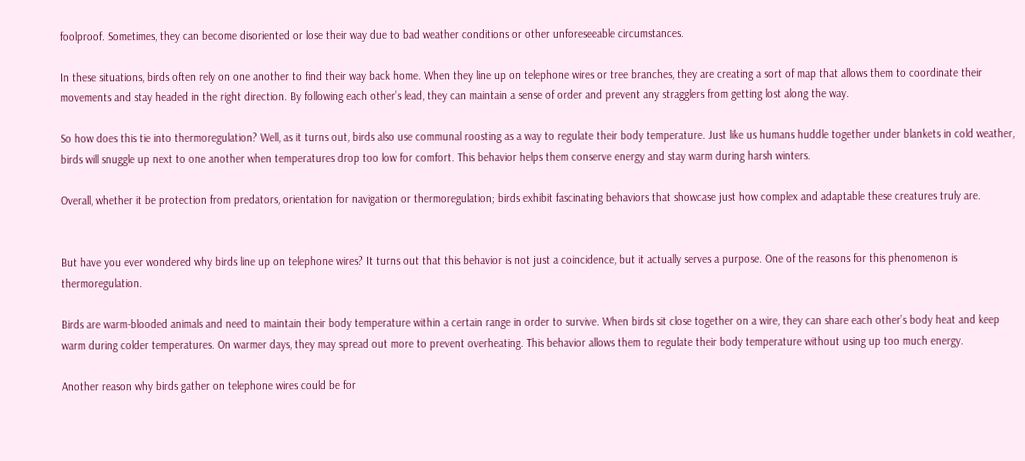foolproof. Sometimes, they can become disoriented or lose their way due to bad weather conditions or other unforeseeable circumstances.

In these situations, birds often rely on one another to find their way back home. When they line up on telephone wires or tree branches, they are creating a sort of map that allows them to coordinate their movements and stay headed in the right direction. By following each other’s lead, they can maintain a sense of order and prevent any stragglers from getting lost along the way.

So how does this tie into thermoregulation? Well, as it turns out, birds also use communal roosting as a way to regulate their body temperature. Just like us humans huddle together under blankets in cold weather, birds will snuggle up next to one another when temperatures drop too low for comfort. This behavior helps them conserve energy and stay warm during harsh winters.

Overall, whether it be protection from predators, orientation for navigation or thermoregulation; birds exhibit fascinating behaviors that showcase just how complex and adaptable these creatures truly are.


But have you ever wondered why birds line up on telephone wires? It turns out that this behavior is not just a coincidence, but it actually serves a purpose. One of the reasons for this phenomenon is thermoregulation.

Birds are warm-blooded animals and need to maintain their body temperature within a certain range in order to survive. When birds sit close together on a wire, they can share each other’s body heat and keep warm during colder temperatures. On warmer days, they may spread out more to prevent overheating. This behavior allows them to regulate their body temperature without using up too much energy.

Another reason why birds gather on telephone wires could be for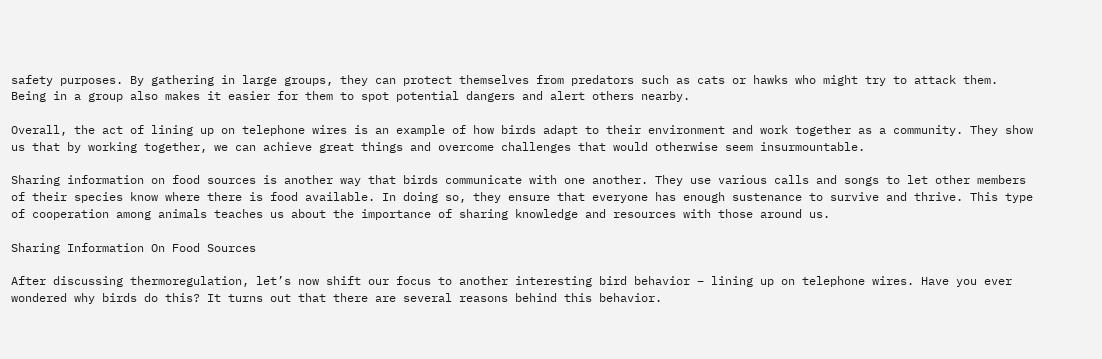safety purposes. By gathering in large groups, they can protect themselves from predators such as cats or hawks who might try to attack them. Being in a group also makes it easier for them to spot potential dangers and alert others nearby.

Overall, the act of lining up on telephone wires is an example of how birds adapt to their environment and work together as a community. They show us that by working together, we can achieve great things and overcome challenges that would otherwise seem insurmountable.

Sharing information on food sources is another way that birds communicate with one another. They use various calls and songs to let other members of their species know where there is food available. In doing so, they ensure that everyone has enough sustenance to survive and thrive. This type of cooperation among animals teaches us about the importance of sharing knowledge and resources with those around us.

Sharing Information On Food Sources

After discussing thermoregulation, let’s now shift our focus to another interesting bird behavior – lining up on telephone wires. Have you ever wondered why birds do this? It turns out that there are several reasons behind this behavior.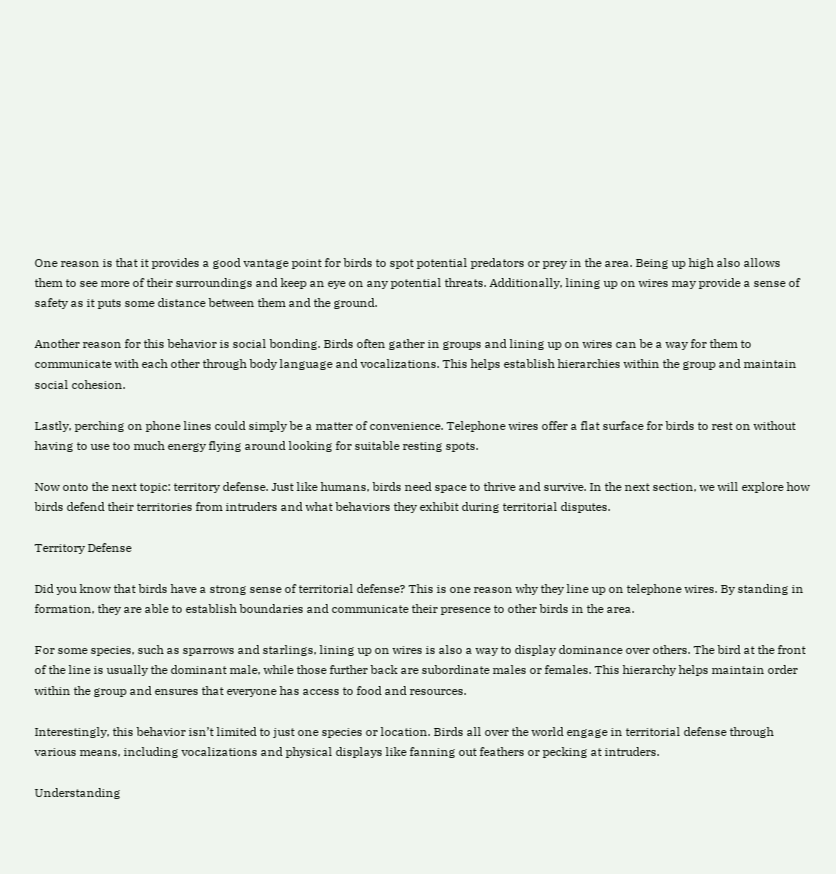One reason is that it provides a good vantage point for birds to spot potential predators or prey in the area. Being up high also allows them to see more of their surroundings and keep an eye on any potential threats. Additionally, lining up on wires may provide a sense of safety as it puts some distance between them and the ground.

Another reason for this behavior is social bonding. Birds often gather in groups and lining up on wires can be a way for them to communicate with each other through body language and vocalizations. This helps establish hierarchies within the group and maintain social cohesion.

Lastly, perching on phone lines could simply be a matter of convenience. Telephone wires offer a flat surface for birds to rest on without having to use too much energy flying around looking for suitable resting spots.

Now onto the next topic: territory defense. Just like humans, birds need space to thrive and survive. In the next section, we will explore how birds defend their territories from intruders and what behaviors they exhibit during territorial disputes.

Territory Defense

Did you know that birds have a strong sense of territorial defense? This is one reason why they line up on telephone wires. By standing in formation, they are able to establish boundaries and communicate their presence to other birds in the area.

For some species, such as sparrows and starlings, lining up on wires is also a way to display dominance over others. The bird at the front of the line is usually the dominant male, while those further back are subordinate males or females. This hierarchy helps maintain order within the group and ensures that everyone has access to food and resources.

Interestingly, this behavior isn’t limited to just one species or location. Birds all over the world engage in territorial defense through various means, including vocalizations and physical displays like fanning out feathers or pecking at intruders.

Understanding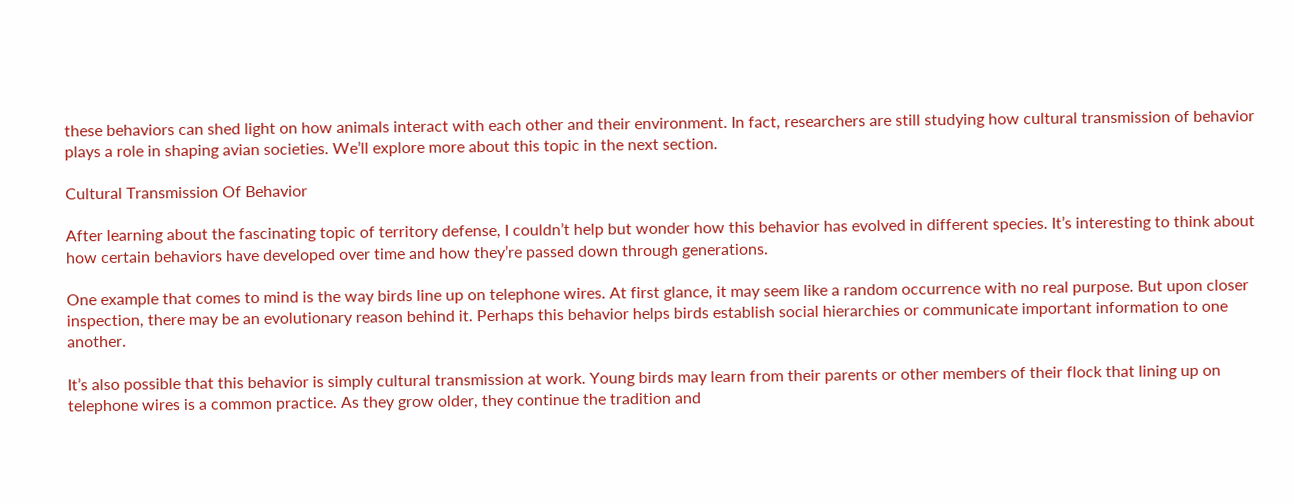these behaviors can shed light on how animals interact with each other and their environment. In fact, researchers are still studying how cultural transmission of behavior plays a role in shaping avian societies. We’ll explore more about this topic in the next section.

Cultural Transmission Of Behavior

After learning about the fascinating topic of territory defense, I couldn’t help but wonder how this behavior has evolved in different species. It’s interesting to think about how certain behaviors have developed over time and how they’re passed down through generations.

One example that comes to mind is the way birds line up on telephone wires. At first glance, it may seem like a random occurrence with no real purpose. But upon closer inspection, there may be an evolutionary reason behind it. Perhaps this behavior helps birds establish social hierarchies or communicate important information to one another.

It’s also possible that this behavior is simply cultural transmission at work. Young birds may learn from their parents or other members of their flock that lining up on telephone wires is a common practice. As they grow older, they continue the tradition and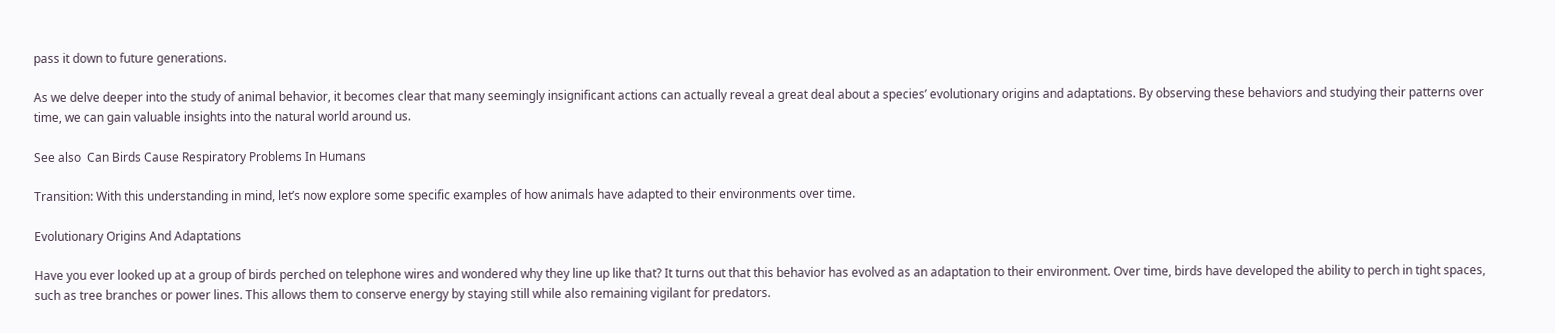pass it down to future generations.

As we delve deeper into the study of animal behavior, it becomes clear that many seemingly insignificant actions can actually reveal a great deal about a species’ evolutionary origins and adaptations. By observing these behaviors and studying their patterns over time, we can gain valuable insights into the natural world around us.

See also  Can Birds Cause Respiratory Problems In Humans

Transition: With this understanding in mind, let’s now explore some specific examples of how animals have adapted to their environments over time.

Evolutionary Origins And Adaptations

Have you ever looked up at a group of birds perched on telephone wires and wondered why they line up like that? It turns out that this behavior has evolved as an adaptation to their environment. Over time, birds have developed the ability to perch in tight spaces, such as tree branches or power lines. This allows them to conserve energy by staying still while also remaining vigilant for predators.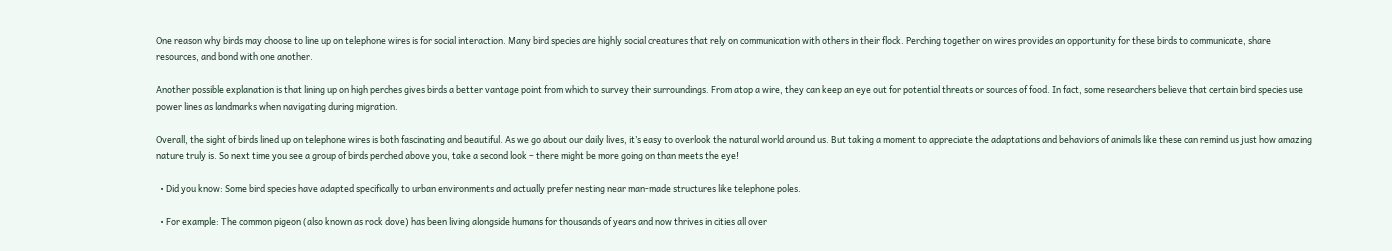One reason why birds may choose to line up on telephone wires is for social interaction. Many bird species are highly social creatures that rely on communication with others in their flock. Perching together on wires provides an opportunity for these birds to communicate, share resources, and bond with one another.

Another possible explanation is that lining up on high perches gives birds a better vantage point from which to survey their surroundings. From atop a wire, they can keep an eye out for potential threats or sources of food. In fact, some researchers believe that certain bird species use power lines as landmarks when navigating during migration.

Overall, the sight of birds lined up on telephone wires is both fascinating and beautiful. As we go about our daily lives, it’s easy to overlook the natural world around us. But taking a moment to appreciate the adaptations and behaviors of animals like these can remind us just how amazing nature truly is. So next time you see a group of birds perched above you, take a second look – there might be more going on than meets the eye!

  • Did you know: Some bird species have adapted specifically to urban environments and actually prefer nesting near man-made structures like telephone poles.

  • For example: The common pigeon (also known as rock dove) has been living alongside humans for thousands of years and now thrives in cities all over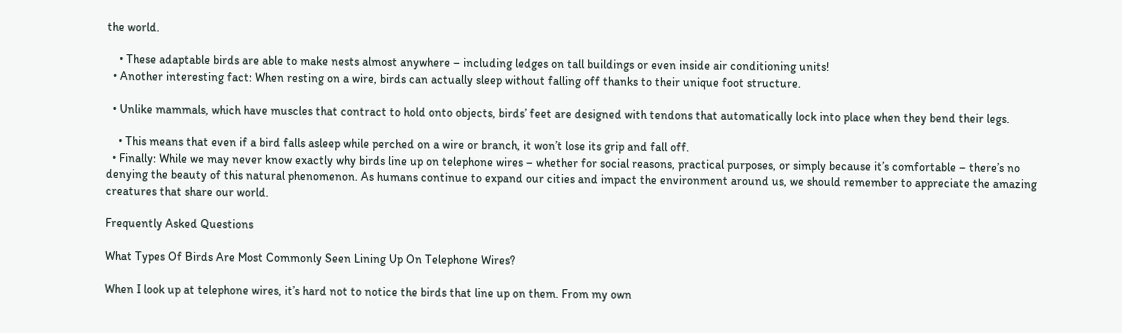the world.

    • These adaptable birds are able to make nests almost anywhere – including ledges on tall buildings or even inside air conditioning units!
  • Another interesting fact: When resting on a wire, birds can actually sleep without falling off thanks to their unique foot structure.

  • Unlike mammals, which have muscles that contract to hold onto objects, birds’ feet are designed with tendons that automatically lock into place when they bend their legs.

    • This means that even if a bird falls asleep while perched on a wire or branch, it won’t lose its grip and fall off.
  • Finally: While we may never know exactly why birds line up on telephone wires – whether for social reasons, practical purposes, or simply because it’s comfortable – there’s no denying the beauty of this natural phenomenon. As humans continue to expand our cities and impact the environment around us, we should remember to appreciate the amazing creatures that share our world.

Frequently Asked Questions

What Types Of Birds Are Most Commonly Seen Lining Up On Telephone Wires?

When I look up at telephone wires, it’s hard not to notice the birds that line up on them. From my own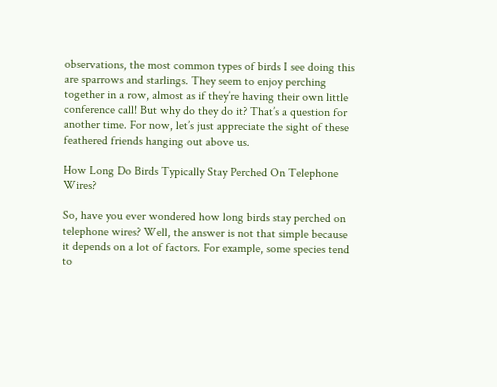observations, the most common types of birds I see doing this are sparrows and starlings. They seem to enjoy perching together in a row, almost as if they’re having their own little conference call! But why do they do it? That’s a question for another time. For now, let’s just appreciate the sight of these feathered friends hanging out above us.

How Long Do Birds Typically Stay Perched On Telephone Wires?

So, have you ever wondered how long birds stay perched on telephone wires? Well, the answer is not that simple because it depends on a lot of factors. For example, some species tend to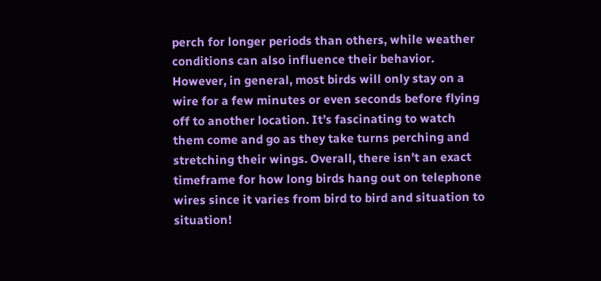perch for longer periods than others, while weather conditions can also influence their behavior. However, in general, most birds will only stay on a wire for a few minutes or even seconds before flying off to another location. It’s fascinating to watch them come and go as they take turns perching and stretching their wings. Overall, there isn’t an exact timeframe for how long birds hang out on telephone wires since it varies from bird to bird and situation to situation!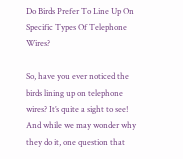Do Birds Prefer To Line Up On Specific Types Of Telephone Wires?

So, have you ever noticed the birds lining up on telephone wires? It’s quite a sight to see! And while we may wonder why they do it, one question that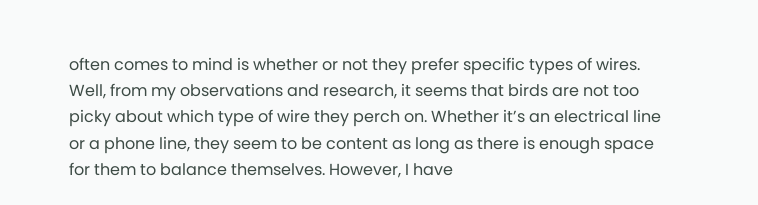often comes to mind is whether or not they prefer specific types of wires. Well, from my observations and research, it seems that birds are not too picky about which type of wire they perch on. Whether it’s an electrical line or a phone line, they seem to be content as long as there is enough space for them to balance themselves. However, I have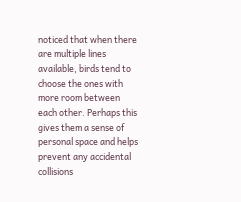noticed that when there are multiple lines available, birds tend to choose the ones with more room between each other. Perhaps this gives them a sense of personal space and helps prevent any accidental collisions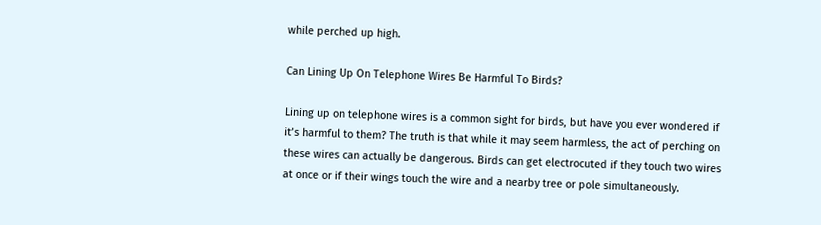while perched up high.

Can Lining Up On Telephone Wires Be Harmful To Birds?

Lining up on telephone wires is a common sight for birds, but have you ever wondered if it’s harmful to them? The truth is that while it may seem harmless, the act of perching on these wires can actually be dangerous. Birds can get electrocuted if they touch two wires at once or if their wings touch the wire and a nearby tree or pole simultaneously.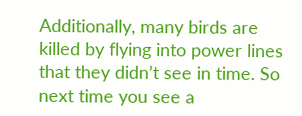Additionally, many birds are killed by flying into power lines that they didn’t see in time. So next time you see a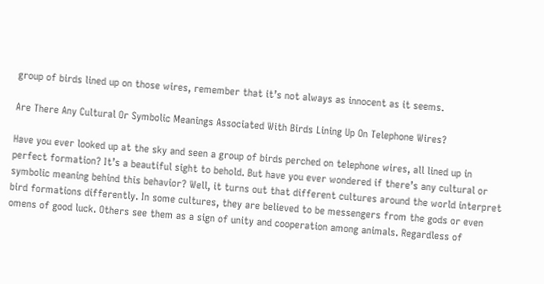group of birds lined up on those wires, remember that it’s not always as innocent as it seems.

Are There Any Cultural Or Symbolic Meanings Associated With Birds Lining Up On Telephone Wires?

Have you ever looked up at the sky and seen a group of birds perched on telephone wires, all lined up in perfect formation? It’s a beautiful sight to behold. But have you ever wondered if there’s any cultural or symbolic meaning behind this behavior? Well, it turns out that different cultures around the world interpret bird formations differently. In some cultures, they are believed to be messengers from the gods or even omens of good luck. Others see them as a sign of unity and cooperation among animals. Regardless of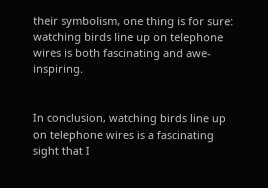their symbolism, one thing is for sure: watching birds line up on telephone wires is both fascinating and awe-inspiring.


In conclusion, watching birds line up on telephone wires is a fascinating sight that I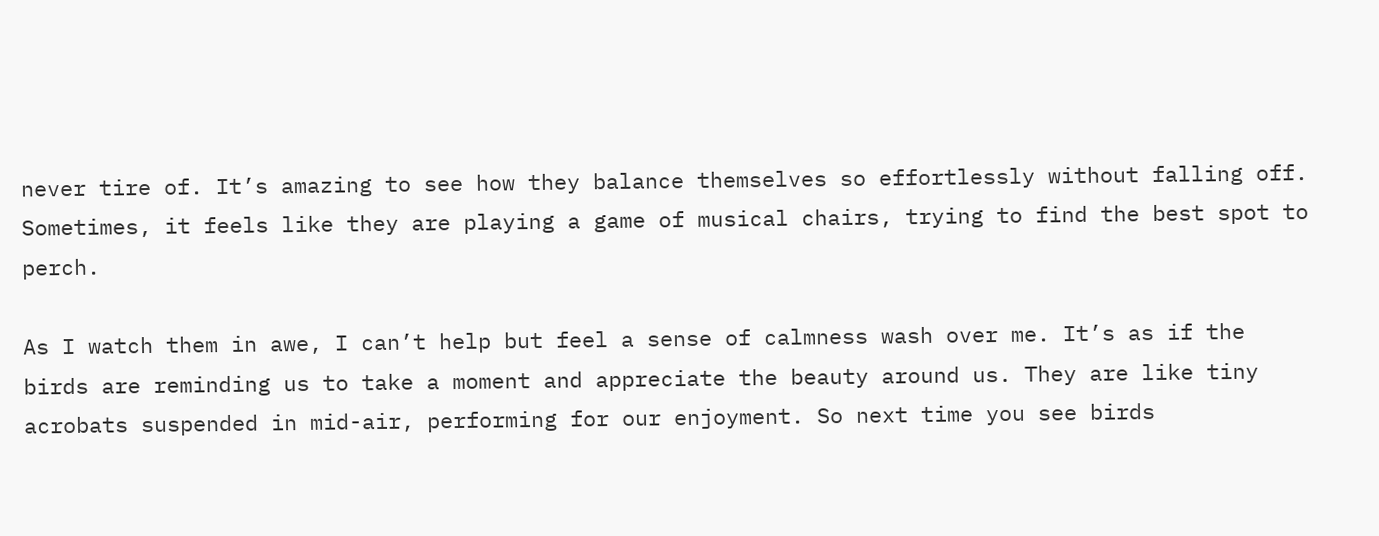never tire of. It’s amazing to see how they balance themselves so effortlessly without falling off. Sometimes, it feels like they are playing a game of musical chairs, trying to find the best spot to perch.

As I watch them in awe, I can’t help but feel a sense of calmness wash over me. It’s as if the birds are reminding us to take a moment and appreciate the beauty around us. They are like tiny acrobats suspended in mid-air, performing for our enjoyment. So next time you see birds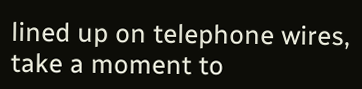lined up on telephone wires, take a moment to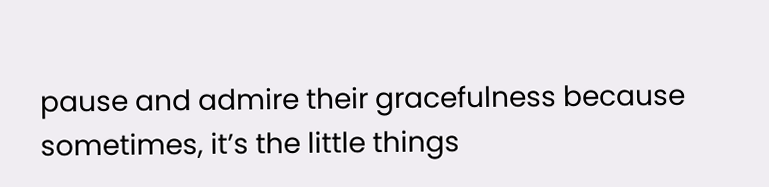pause and admire their gracefulness because sometimes, it’s the little things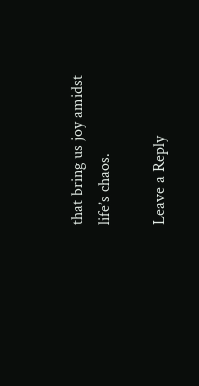that bring us joy amidst life’s chaos.

Leave a Reply